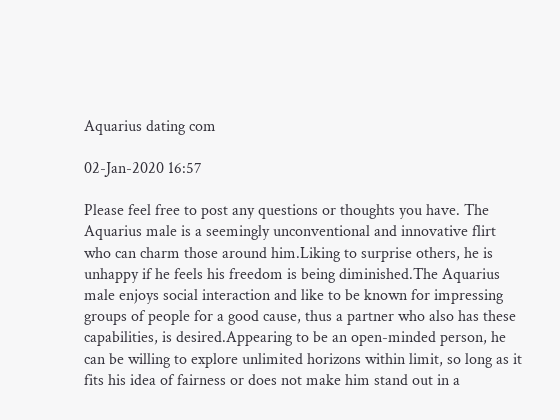Aquarius dating com

02-Jan-2020 16:57

Please feel free to post any questions or thoughts you have. The Aquarius male is a seemingly unconventional and innovative flirt who can charm those around him.Liking to surprise others, he is unhappy if he feels his freedom is being diminished.The Aquarius male enjoys social interaction and like to be known for impressing groups of people for a good cause, thus a partner who also has these capabilities, is desired.Appearing to be an open-minded person, he can be willing to explore unlimited horizons within limit, so long as it fits his idea of fairness or does not make him stand out in a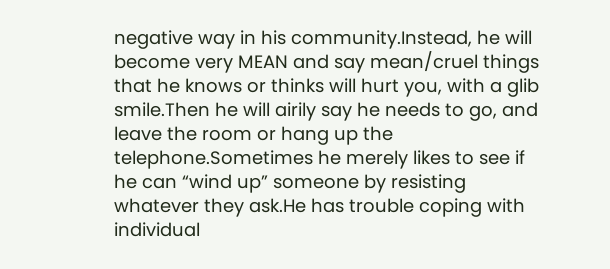negative way in his community.Instead, he will become very MEAN and say mean/cruel things that he knows or thinks will hurt you, with a glib smile.Then he will airily say he needs to go, and leave the room or hang up the telephone.Sometimes he merely likes to see if he can “wind up” someone by resisting whatever they ask.He has trouble coping with individual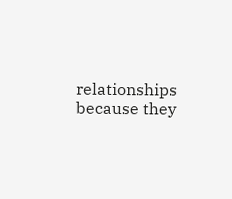relationships because they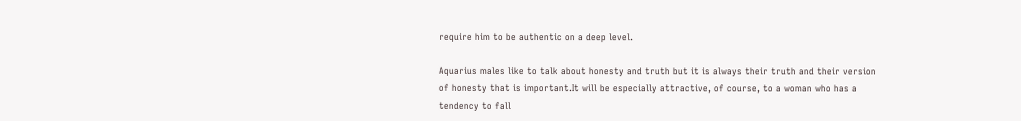require him to be authentic on a deep level.

Aquarius males like to talk about honesty and truth but it is always their truth and their version of honesty that is important.It will be especially attractive, of course, to a woman who has a tendency to fall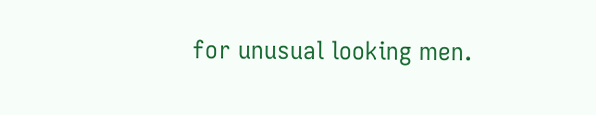for unusual looking men.